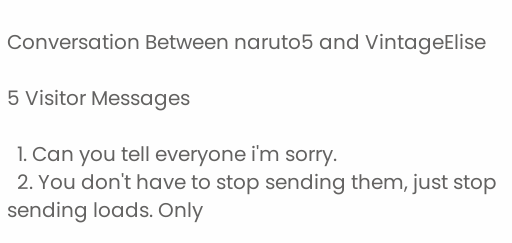Conversation Between naruto5 and VintageElise

5 Visitor Messages

  1. Can you tell everyone i'm sorry.
  2. You don't have to stop sending them, just stop sending loads. Only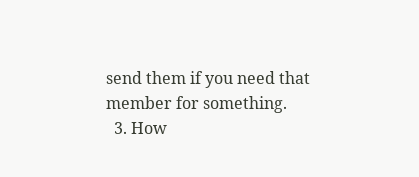send them if you need that member for something.
  3. How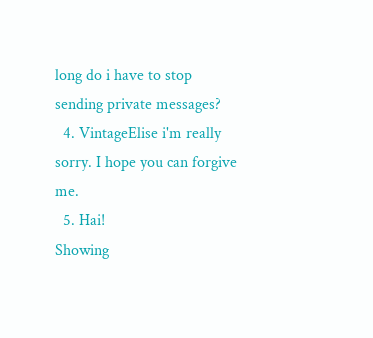long do i have to stop sending private messages?
  4. VintageElise i'm really sorry. I hope you can forgive me.
  5. Hai!
Showing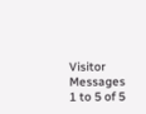Visitor Messages 1 to 5 of 5